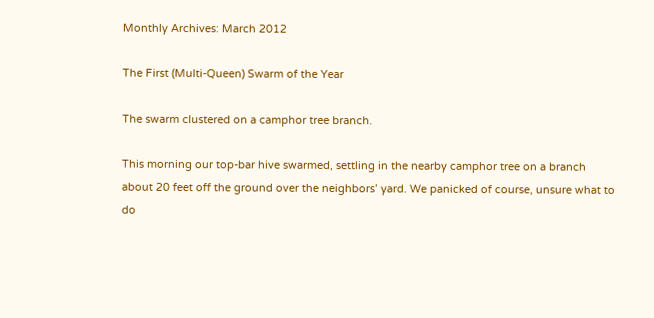Monthly Archives: March 2012

The First (Multi-Queen) Swarm of the Year

The swarm clustered on a camphor tree branch.

This morning our top-bar hive swarmed, settling in the nearby camphor tree on a branch about 20 feet off the ground over the neighbors’ yard. We panicked of course, unsure what to do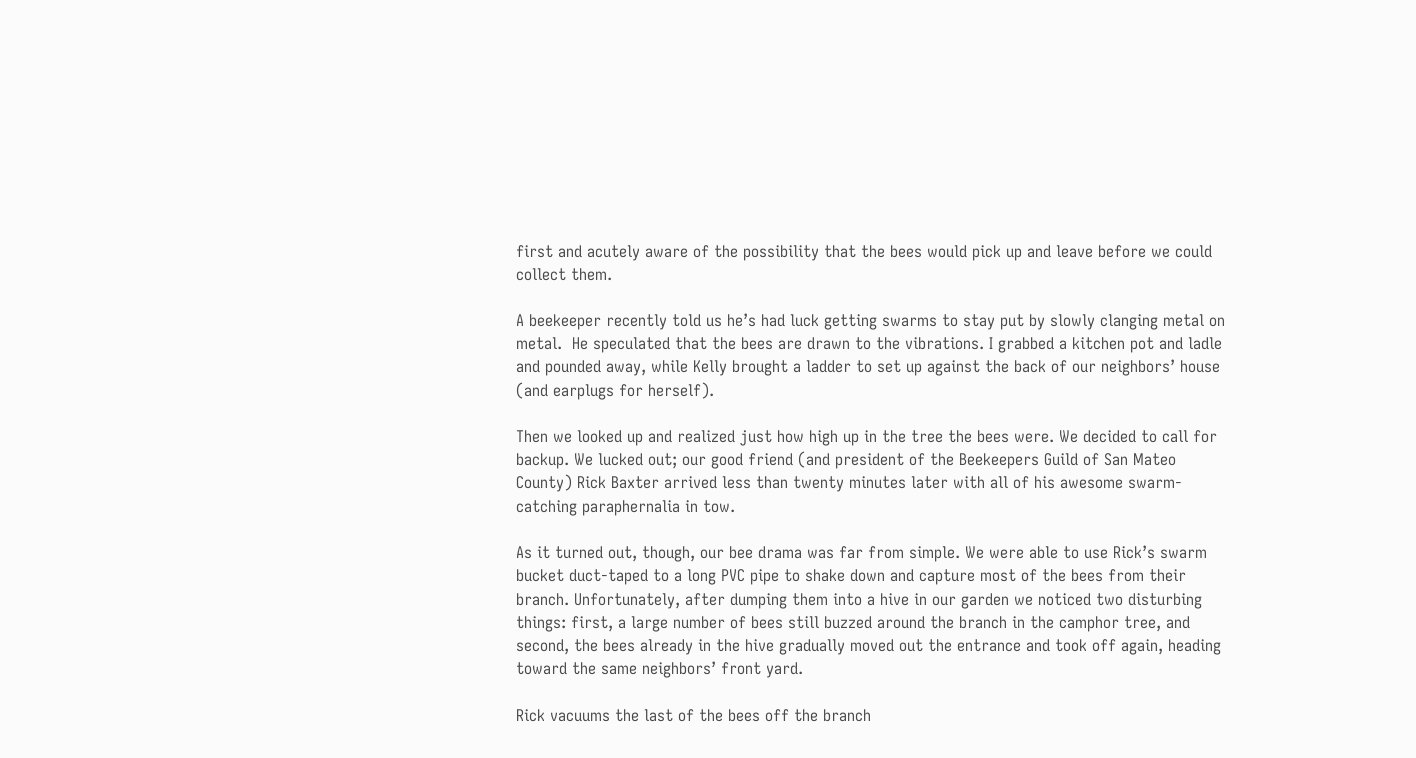first and acutely aware of the possibility that the bees would pick up and leave before we could collect them.

A beekeeper recently told us he’s had luck getting swarms to stay put by slowly clanging metal on metal.  He speculated that the bees are drawn to the vibrations. I grabbed a kitchen pot and ladle and pounded away, while Kelly brought a ladder to set up against the back of our neighbors’ house (and earplugs for herself).

Then we looked up and realized just how high up in the tree the bees were. We decided to call for backup. We lucked out; our good friend (and president of the Beekeepers Guild of San Mateo County) Rick Baxter arrived less than twenty minutes later with all of his awesome swarm-catching paraphernalia in tow.

As it turned out, though, our bee drama was far from simple. We were able to use Rick’s swarm bucket duct-taped to a long PVC pipe to shake down and capture most of the bees from their branch. Unfortunately, after dumping them into a hive in our garden we noticed two disturbing things: first, a large number of bees still buzzed around the branch in the camphor tree, and second, the bees already in the hive gradually moved out the entrance and took off again, heading toward the same neighbors’ front yard.

Rick vacuums the last of the bees off the branch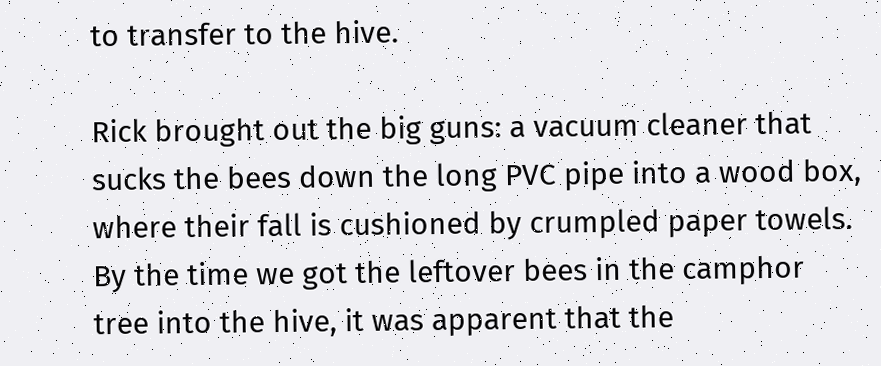to transfer to the hive.

Rick brought out the big guns: a vacuum cleaner that sucks the bees down the long PVC pipe into a wood box, where their fall is cushioned by crumpled paper towels. By the time we got the leftover bees in the camphor tree into the hive, it was apparent that the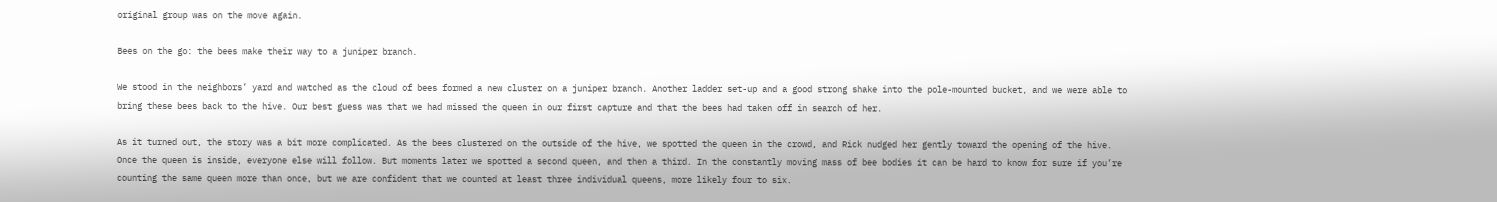original group was on the move again.

Bees on the go: the bees make their way to a juniper branch.

We stood in the neighbors’ yard and watched as the cloud of bees formed a new cluster on a juniper branch. Another ladder set-up and a good strong shake into the pole-mounted bucket, and we were able to bring these bees back to the hive. Our best guess was that we had missed the queen in our first capture and that the bees had taken off in search of her.

As it turned out, the story was a bit more complicated. As the bees clustered on the outside of the hive, we spotted the queen in the crowd, and Rick nudged her gently toward the opening of the hive. Once the queen is inside, everyone else will follow. But moments later we spotted a second queen, and then a third. In the constantly moving mass of bee bodies it can be hard to know for sure if you’re counting the same queen more than once, but we are confident that we counted at least three individual queens, more likely four to six.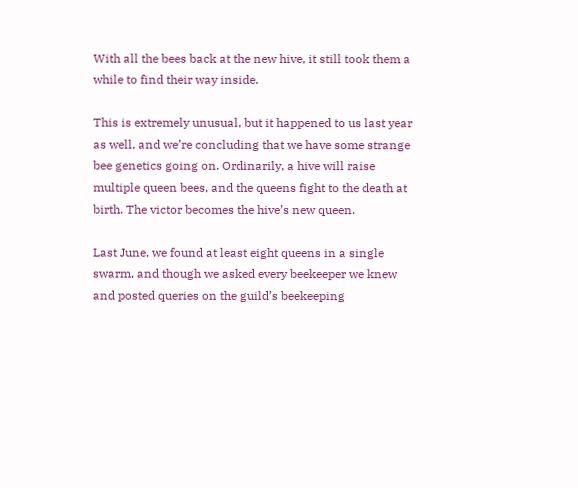With all the bees back at the new hive, it still took them a while to find their way inside.

This is extremely unusual, but it happened to us last year as well, and we’re concluding that we have some strange bee genetics going on. Ordinarily, a hive will raise multiple queen bees, and the queens fight to the death at birth. The victor becomes the hive’s new queen.

Last June, we found at least eight queens in a single swarm, and though we asked every beekeeper we knew and posted queries on the guild’s beekeeping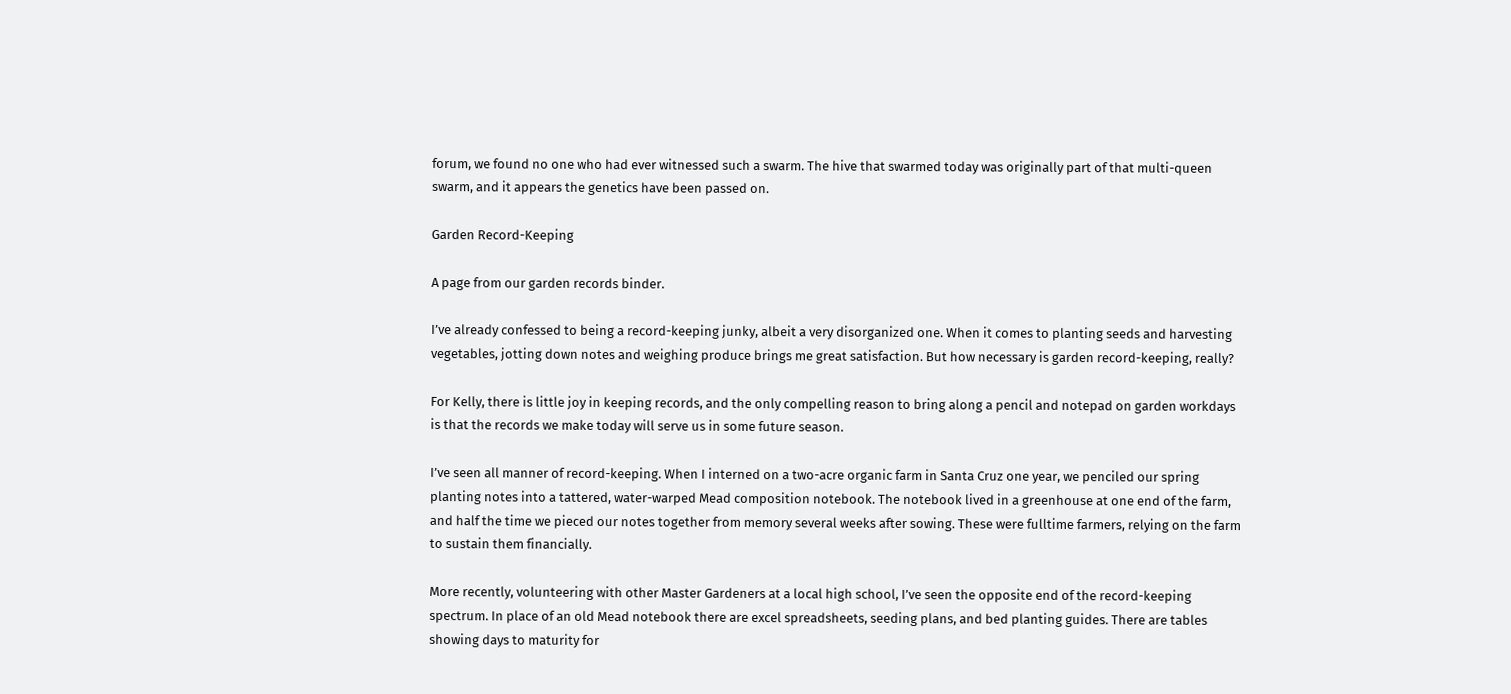forum, we found no one who had ever witnessed such a swarm. The hive that swarmed today was originally part of that multi-queen swarm, and it appears the genetics have been passed on.

Garden Record-Keeping

A page from our garden records binder.

I’ve already confessed to being a record-keeping junky, albeit a very disorganized one. When it comes to planting seeds and harvesting vegetables, jotting down notes and weighing produce brings me great satisfaction. But how necessary is garden record-keeping, really?

For Kelly, there is little joy in keeping records, and the only compelling reason to bring along a pencil and notepad on garden workdays is that the records we make today will serve us in some future season.

I’ve seen all manner of record-keeping. When I interned on a two-acre organic farm in Santa Cruz one year, we penciled our spring planting notes into a tattered, water-warped Mead composition notebook. The notebook lived in a greenhouse at one end of the farm, and half the time we pieced our notes together from memory several weeks after sowing. These were fulltime farmers, relying on the farm to sustain them financially.

More recently, volunteering with other Master Gardeners at a local high school, I’ve seen the opposite end of the record-keeping spectrum. In place of an old Mead notebook there are excel spreadsheets, seeding plans, and bed planting guides. There are tables showing days to maturity for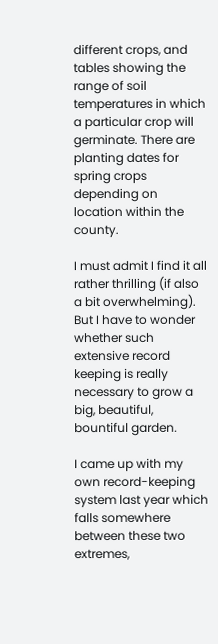different crops, and tables showing the range of soil temperatures in which a particular crop will germinate. There are planting dates for spring crops depending on location within the county.

I must admit I find it all rather thrilling (if also a bit overwhelming). But I have to wonder whether such extensive record keeping is really necessary to grow a big, beautiful, bountiful garden.

I came up with my own record-keeping system last year which falls somewhere between these two extremes,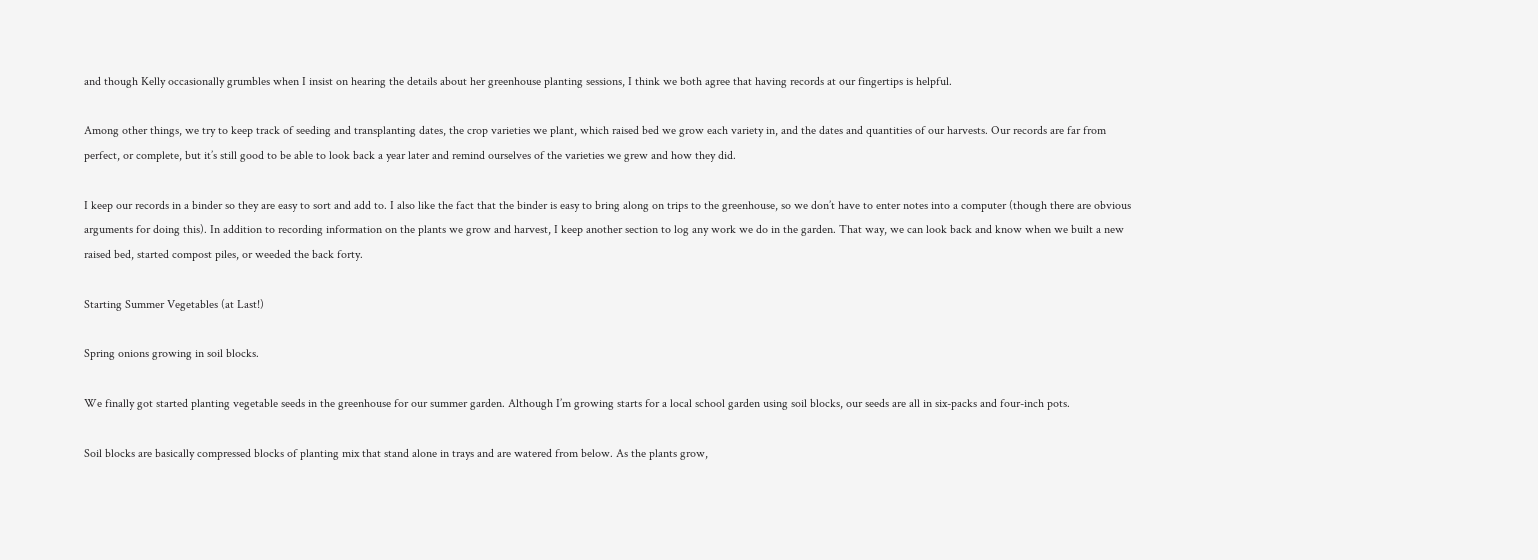and though Kelly occasionally grumbles when I insist on hearing the details about her greenhouse planting sessions, I think we both agree that having records at our fingertips is helpful.

Among other things, we try to keep track of seeding and transplanting dates, the crop varieties we plant, which raised bed we grow each variety in, and the dates and quantities of our harvests. Our records are far from perfect, or complete, but it’s still good to be able to look back a year later and remind ourselves of the varieties we grew and how they did.

I keep our records in a binder so they are easy to sort and add to. I also like the fact that the binder is easy to bring along on trips to the greenhouse, so we don’t have to enter notes into a computer (though there are obvious arguments for doing this). In addition to recording information on the plants we grow and harvest, I keep another section to log any work we do in the garden. That way, we can look back and know when we built a new raised bed, started compost piles, or weeded the back forty.

Starting Summer Vegetables (at Last!)

Spring onions growing in soil blocks.

We finally got started planting vegetable seeds in the greenhouse for our summer garden. Although I’m growing starts for a local school garden using soil blocks, our seeds are all in six-packs and four-inch pots.

Soil blocks are basically compressed blocks of planting mix that stand alone in trays and are watered from below. As the plants grow,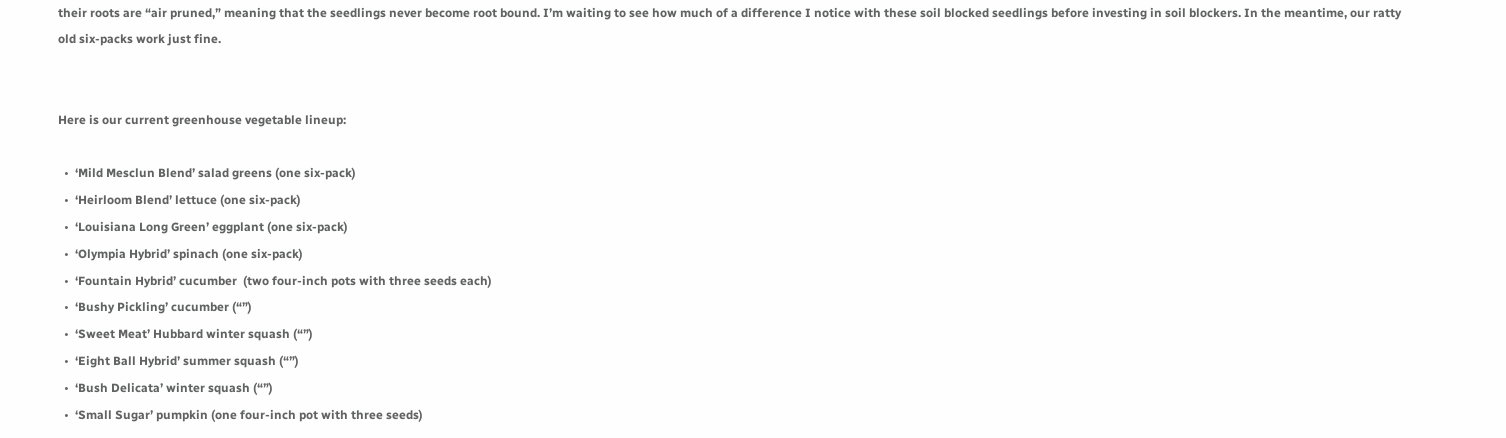their roots are “air pruned,” meaning that the seedlings never become root bound. I’m waiting to see how much of a difference I notice with these soil blocked seedlings before investing in soil blockers. In the meantime, our ratty old six-packs work just fine.


Here is our current greenhouse vegetable lineup:

  •  ‘Mild Mesclun Blend’ salad greens (one six-pack)
  •  ‘Heirloom Blend’ lettuce (one six-pack)
  •  ‘Louisiana Long Green’ eggplant (one six-pack)
  •  ‘Olympia Hybrid’ spinach (one six-pack)
  •  ‘Fountain Hybrid’ cucumber  (two four-inch pots with three seeds each)
  •  ‘Bushy Pickling’ cucumber (“”)
  •  ‘Sweet Meat’ Hubbard winter squash (“”)
  •  ‘Eight Ball Hybrid’ summer squash (“”)
  •  ‘Bush Delicata’ winter squash (“”)
  •  ‘Small Sugar’ pumpkin (one four-inch pot with three seeds)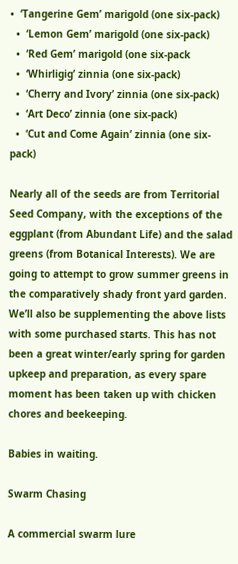•  ‘Tangerine Gem’ marigold (one six-pack)
  •  ‘Lemon Gem’ marigold (one six-pack)
  •  ‘Red Gem’ marigold (one six-pack
  •  ‘Whirligig’ zinnia (one six-pack)
  •  ‘Cherry and Ivory’ zinnia (one six-pack)
  •  ‘Art Deco’ zinnia (one six-pack)
  •  ‘Cut and Come Again’ zinnia (one six-pack)

Nearly all of the seeds are from Territorial Seed Company, with the exceptions of the eggplant (from Abundant Life) and the salad greens (from Botanical Interests). We are going to attempt to grow summer greens in the comparatively shady front yard garden. We’ll also be supplementing the above lists with some purchased starts. This has not been a great winter/early spring for garden upkeep and preparation, as every spare moment has been taken up with chicken chores and beekeeping.

Babies in waiting.

Swarm Chasing

A commercial swarm lure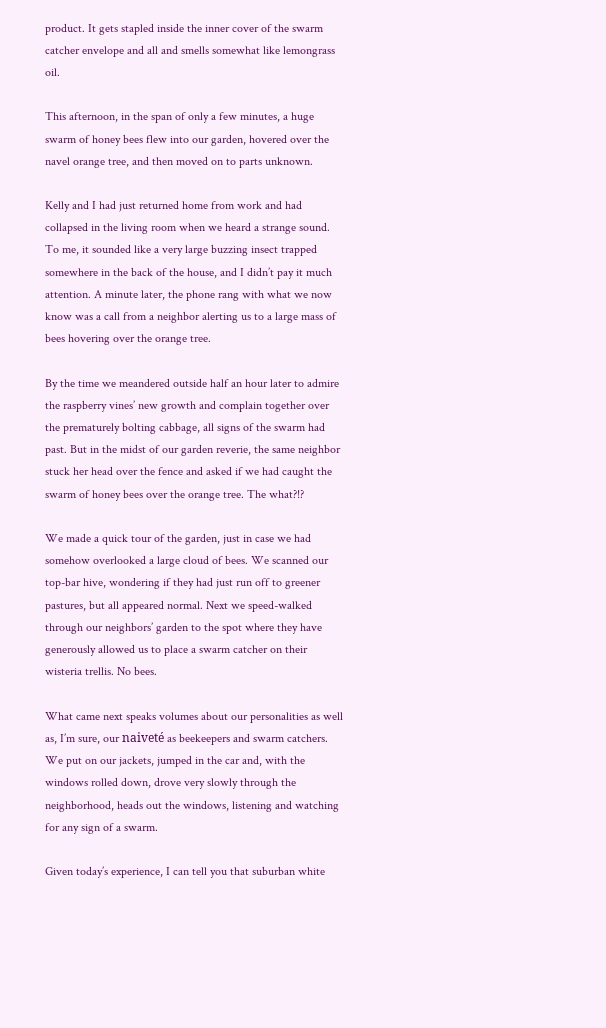product. It gets stapled inside the inner cover of the swarm catcher envelope and all and smells somewhat like lemongrass oil.

This afternoon, in the span of only a few minutes, a huge swarm of honey bees flew into our garden, hovered over the navel orange tree, and then moved on to parts unknown.

Kelly and I had just returned home from work and had collapsed in the living room when we heard a strange sound. To me, it sounded like a very large buzzing insect trapped somewhere in the back of the house, and I didn’t pay it much attention. A minute later, the phone rang with what we now know was a call from a neighbor alerting us to a large mass of bees hovering over the orange tree.

By the time we meandered outside half an hour later to admire the raspberry vines’ new growth and complain together over the prematurely bolting cabbage, all signs of the swarm had past. But in the midst of our garden reverie, the same neighbor stuck her head over the fence and asked if we had caught the swarm of honey bees over the orange tree. The what?!?

We made a quick tour of the garden, just in case we had somehow overlooked a large cloud of bees. We scanned our top-bar hive, wondering if they had just run off to greener pastures, but all appeared normal. Next we speed-walked through our neighbors’ garden to the spot where they have generously allowed us to place a swarm catcher on their wisteria trellis. No bees.

What came next speaks volumes about our personalities as well as, I’m sure, our naiveté as beekeepers and swarm catchers. We put on our jackets, jumped in the car and, with the windows rolled down, drove very slowly through the neighborhood, heads out the windows, listening and watching for any sign of a swarm.

Given today’s experience, I can tell you that suburban white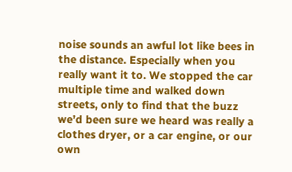noise sounds an awful lot like bees in the distance. Especially when you really want it to. We stopped the car multiple time and walked down streets, only to find that the buzz we’d been sure we heard was really a clothes dryer, or a car engine, or our own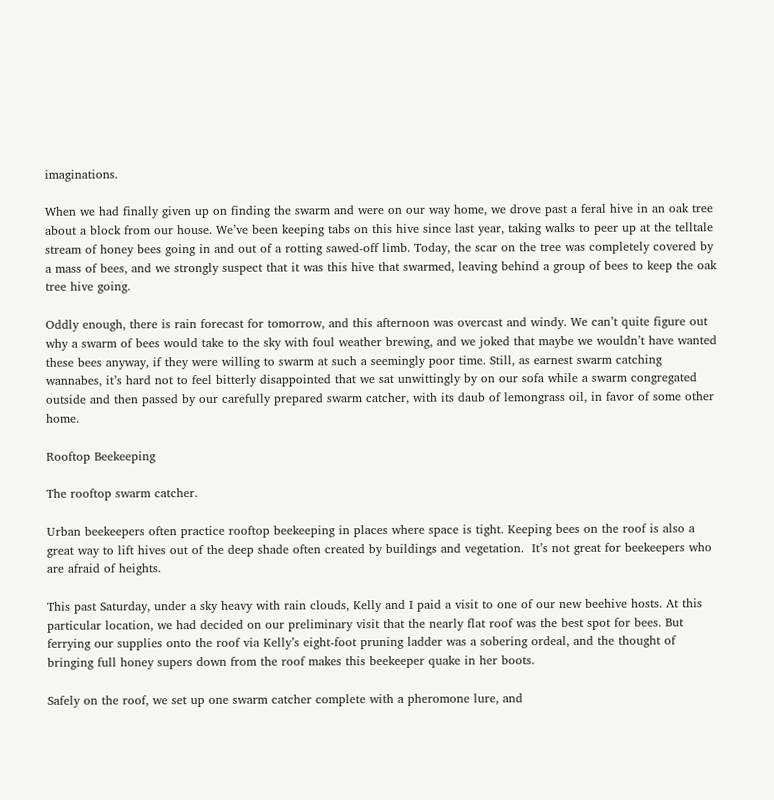imaginations.

When we had finally given up on finding the swarm and were on our way home, we drove past a feral hive in an oak tree about a block from our house. We’ve been keeping tabs on this hive since last year, taking walks to peer up at the telltale stream of honey bees going in and out of a rotting sawed-off limb. Today, the scar on the tree was completely covered by a mass of bees, and we strongly suspect that it was this hive that swarmed, leaving behind a group of bees to keep the oak tree hive going.

Oddly enough, there is rain forecast for tomorrow, and this afternoon was overcast and windy. We can’t quite figure out why a swarm of bees would take to the sky with foul weather brewing, and we joked that maybe we wouldn’t have wanted these bees anyway, if they were willing to swarm at such a seemingly poor time. Still, as earnest swarm catching wannabes, it’s hard not to feel bitterly disappointed that we sat unwittingly by on our sofa while a swarm congregated outside and then passed by our carefully prepared swarm catcher, with its daub of lemongrass oil, in favor of some other home.

Rooftop Beekeeping

The rooftop swarm catcher.

Urban beekeepers often practice rooftop beekeeping in places where space is tight. Keeping bees on the roof is also a great way to lift hives out of the deep shade often created by buildings and vegetation.  It’s not great for beekeepers who are afraid of heights.

This past Saturday, under a sky heavy with rain clouds, Kelly and I paid a visit to one of our new beehive hosts. At this particular location, we had decided on our preliminary visit that the nearly flat roof was the best spot for bees. But ferrying our supplies onto the roof via Kelly’s eight-foot pruning ladder was a sobering ordeal, and the thought of bringing full honey supers down from the roof makes this beekeeper quake in her boots.

Safely on the roof, we set up one swarm catcher complete with a pheromone lure, and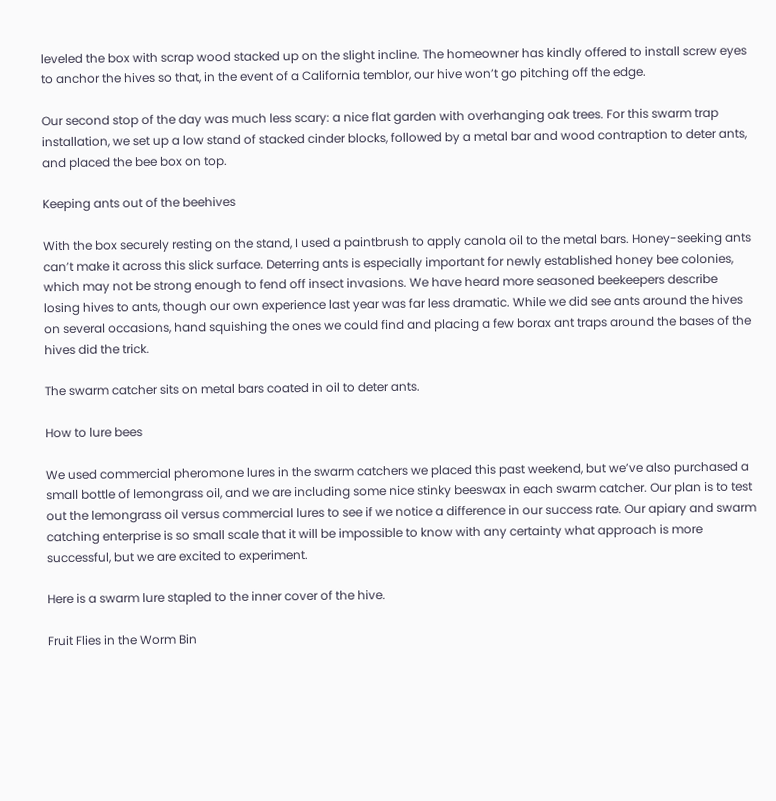leveled the box with scrap wood stacked up on the slight incline. The homeowner has kindly offered to install screw eyes to anchor the hives so that, in the event of a California temblor, our hive won’t go pitching off the edge.

Our second stop of the day was much less scary: a nice flat garden with overhanging oak trees. For this swarm trap installation, we set up a low stand of stacked cinder blocks, followed by a metal bar and wood contraption to deter ants, and placed the bee box on top.

Keeping ants out of the beehives

With the box securely resting on the stand, I used a paintbrush to apply canola oil to the metal bars. Honey-seeking ants can’t make it across this slick surface. Deterring ants is especially important for newly established honey bee colonies, which may not be strong enough to fend off insect invasions. We have heard more seasoned beekeepers describe losing hives to ants, though our own experience last year was far less dramatic. While we did see ants around the hives on several occasions, hand squishing the ones we could find and placing a few borax ant traps around the bases of the hives did the trick.

The swarm catcher sits on metal bars coated in oil to deter ants.

How to lure bees

We used commercial pheromone lures in the swarm catchers we placed this past weekend, but we’ve also purchased a small bottle of lemongrass oil, and we are including some nice stinky beeswax in each swarm catcher. Our plan is to test out the lemongrass oil versus commercial lures to see if we notice a difference in our success rate. Our apiary and swarm catching enterprise is so small scale that it will be impossible to know with any certainty what approach is more successful, but we are excited to experiment.

Here is a swarm lure stapled to the inner cover of the hive.

Fruit Flies in the Worm Bin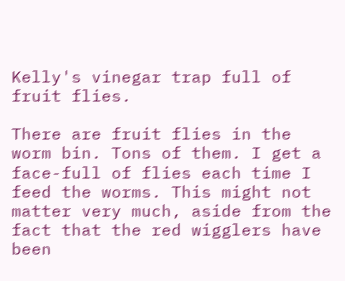Kelly's vinegar trap full of fruit flies.

There are fruit flies in the worm bin. Tons of them. I get a face-full of flies each time I feed the worms. This might not matter very much, aside from the fact that the red wigglers have been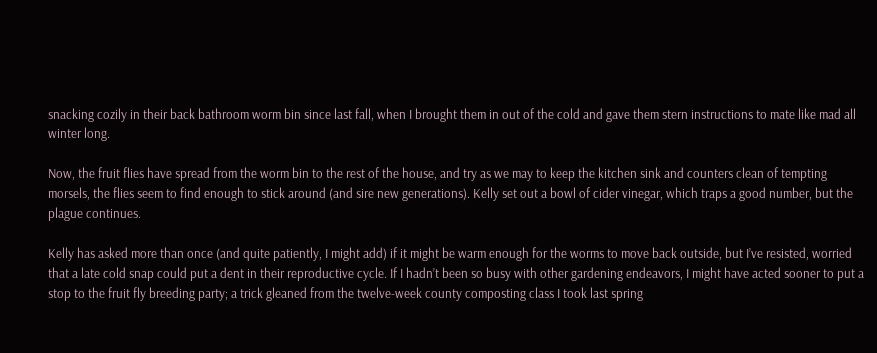snacking cozily in their back bathroom worm bin since last fall, when I brought them in out of the cold and gave them stern instructions to mate like mad all winter long.

Now, the fruit flies have spread from the worm bin to the rest of the house, and try as we may to keep the kitchen sink and counters clean of tempting morsels, the flies seem to find enough to stick around (and sire new generations). Kelly set out a bowl of cider vinegar, which traps a good number, but the plague continues.

Kelly has asked more than once (and quite patiently, I might add) if it might be warm enough for the worms to move back outside, but I’ve resisted, worried that a late cold snap could put a dent in their reproductive cycle. If I hadn’t been so busy with other gardening endeavors, I might have acted sooner to put a stop to the fruit fly breeding party; a trick gleaned from the twelve-week county composting class I took last spring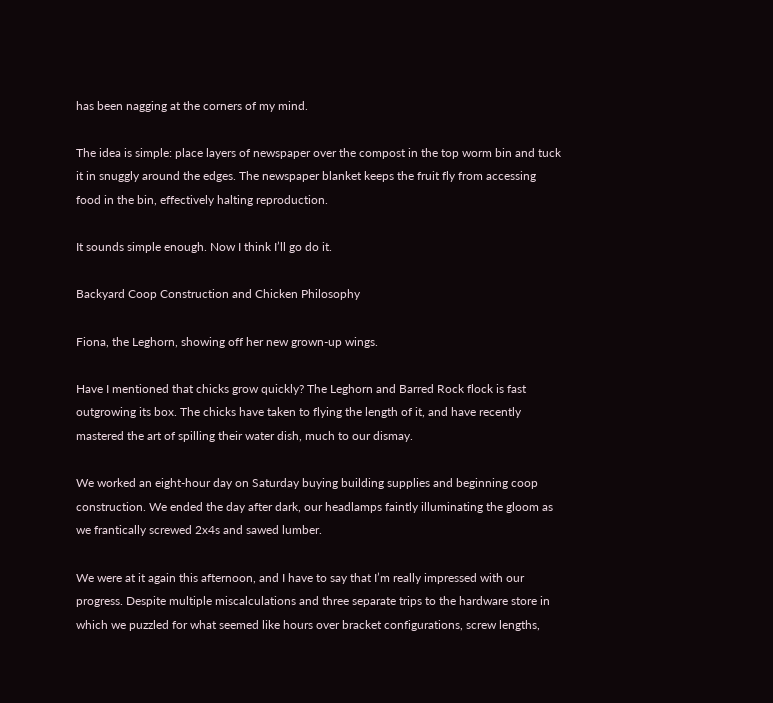has been nagging at the corners of my mind.

The idea is simple: place layers of newspaper over the compost in the top worm bin and tuck it in snuggly around the edges. The newspaper blanket keeps the fruit fly from accessing food in the bin, effectively halting reproduction.

It sounds simple enough. Now I think I’ll go do it.

Backyard Coop Construction and Chicken Philosophy

Fiona, the Leghorn, showing off her new grown-up wings.

Have I mentioned that chicks grow quickly? The Leghorn and Barred Rock flock is fast outgrowing its box. The chicks have taken to flying the length of it, and have recently mastered the art of spilling their water dish, much to our dismay.

We worked an eight-hour day on Saturday buying building supplies and beginning coop construction. We ended the day after dark, our headlamps faintly illuminating the gloom as we frantically screwed 2x4s and sawed lumber.

We were at it again this afternoon, and I have to say that I’m really impressed with our progress. Despite multiple miscalculations and three separate trips to the hardware store in which we puzzled for what seemed like hours over bracket configurations, screw lengths,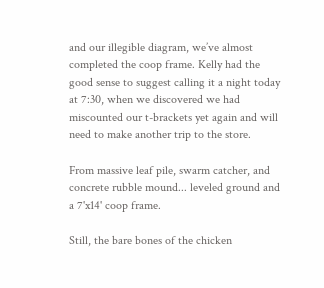and our illegible diagram, we’ve almost completed the coop frame. Kelly had the good sense to suggest calling it a night today at 7:30, when we discovered we had miscounted our t-brackets yet again and will need to make another trip to the store.

From massive leaf pile, swarm catcher, and concrete rubble mound... leveled ground and a 7'x14' coop frame.

Still, the bare bones of the chicken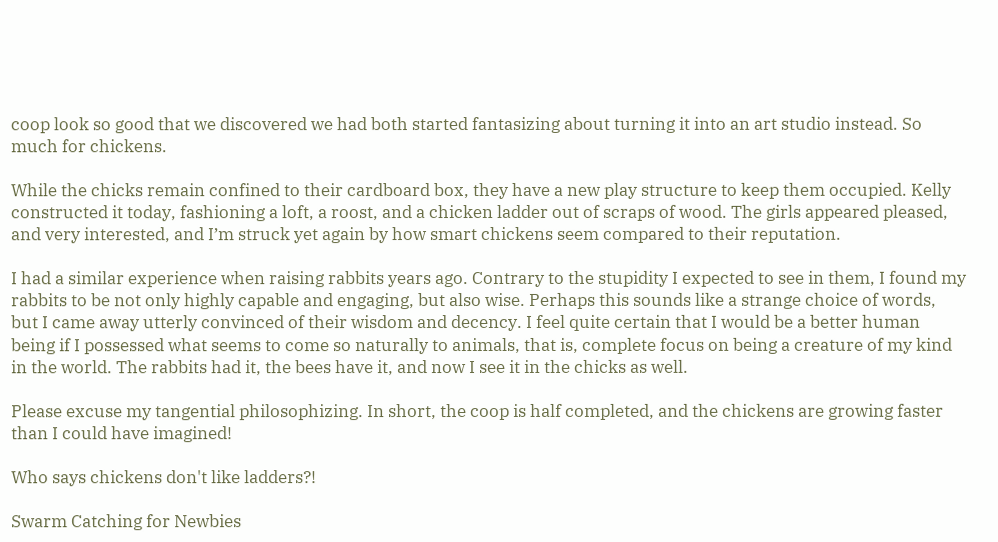coop look so good that we discovered we had both started fantasizing about turning it into an art studio instead. So much for chickens.

While the chicks remain confined to their cardboard box, they have a new play structure to keep them occupied. Kelly constructed it today, fashioning a loft, a roost, and a chicken ladder out of scraps of wood. The girls appeared pleased, and very interested, and I’m struck yet again by how smart chickens seem compared to their reputation.

I had a similar experience when raising rabbits years ago. Contrary to the stupidity I expected to see in them, I found my rabbits to be not only highly capable and engaging, but also wise. Perhaps this sounds like a strange choice of words, but I came away utterly convinced of their wisdom and decency. I feel quite certain that I would be a better human being if I possessed what seems to come so naturally to animals, that is, complete focus on being a creature of my kind in the world. The rabbits had it, the bees have it, and now I see it in the chicks as well.

Please excuse my tangential philosophizing. In short, the coop is half completed, and the chickens are growing faster than I could have imagined!

Who says chickens don't like ladders?!

Swarm Catching for Newbies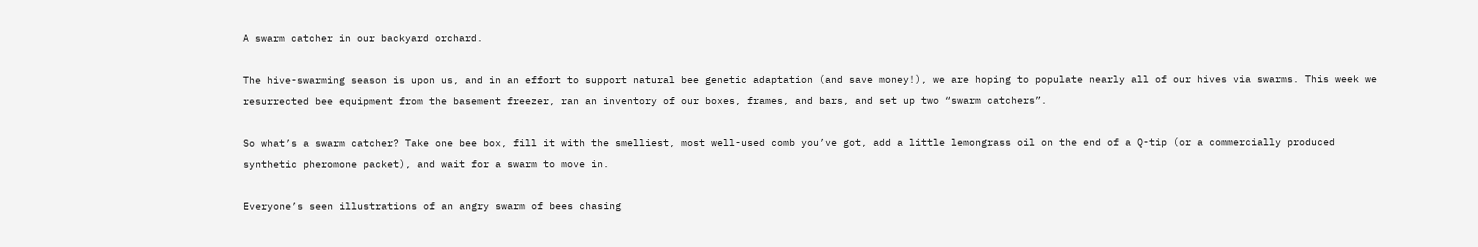A swarm catcher in our backyard orchard.

The hive-swarming season is upon us, and in an effort to support natural bee genetic adaptation (and save money!), we are hoping to populate nearly all of our hives via swarms. This week we resurrected bee equipment from the basement freezer, ran an inventory of our boxes, frames, and bars, and set up two “swarm catchers”.

So what’s a swarm catcher? Take one bee box, fill it with the smelliest, most well-used comb you’ve got, add a little lemongrass oil on the end of a Q-tip (or a commercially produced synthetic pheromone packet), and wait for a swarm to move in.

Everyone’s seen illustrations of an angry swarm of bees chasing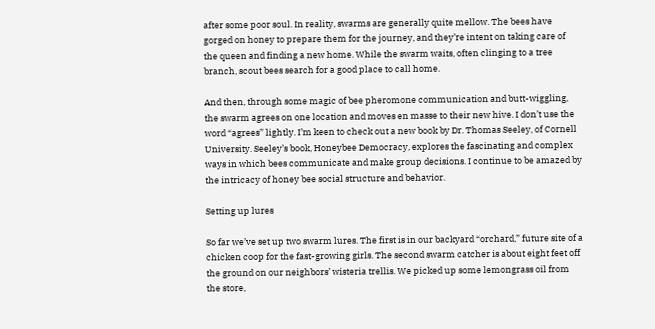after some poor soul. In reality, swarms are generally quite mellow. The bees have gorged on honey to prepare them for the journey, and they’re intent on taking care of the queen and finding a new home. While the swarm waits, often clinging to a tree branch, scout bees search for a good place to call home.

And then, through some magic of bee pheromone communication and butt-wiggling, the swarm agrees on one location and moves en masse to their new hive. I don’t use the word “agrees” lightly. I’m keen to check out a new book by Dr. Thomas Seeley, of Cornell University. Seeley’s book, Honeybee Democracy, explores the fascinating and complex ways in which bees communicate and make group decisions. I continue to be amazed by the intricacy of honey bee social structure and behavior.

Setting up lures

So far we’ve set up two swarm lures. The first is in our backyard “orchard,” future site of a chicken coop for the fast-growing girls. The second swarm catcher is about eight feet off the ground on our neighbors’ wisteria trellis. We picked up some lemongrass oil from the store,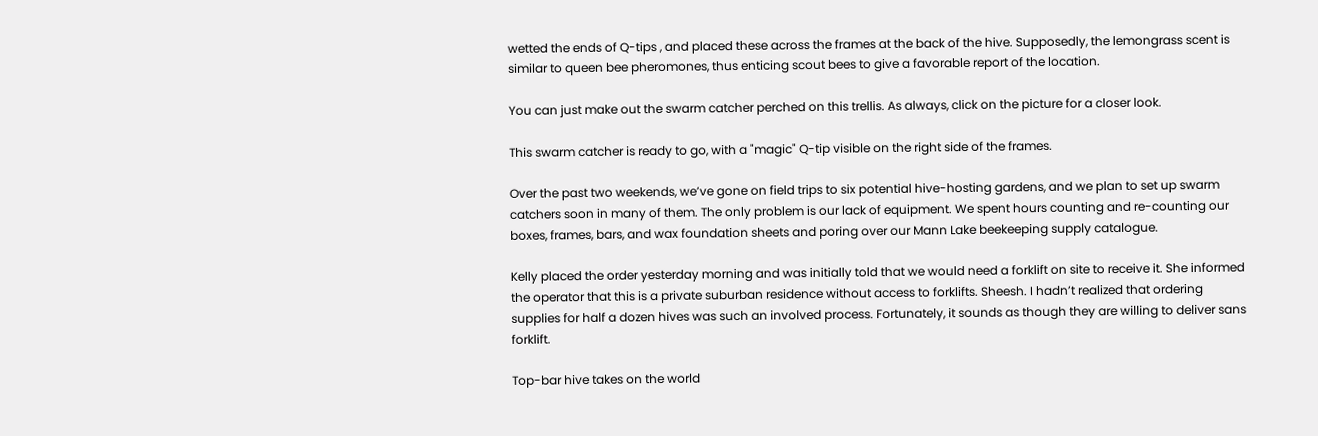wetted the ends of Q-tips , and placed these across the frames at the back of the hive. Supposedly, the lemongrass scent is similar to queen bee pheromones, thus enticing scout bees to give a favorable report of the location.

You can just make out the swarm catcher perched on this trellis. As always, click on the picture for a closer look.

This swarm catcher is ready to go, with a "magic" Q-tip visible on the right side of the frames.

Over the past two weekends, we’ve gone on field trips to six potential hive-hosting gardens, and we plan to set up swarm catchers soon in many of them. The only problem is our lack of equipment. We spent hours counting and re-counting our boxes, frames, bars, and wax foundation sheets and poring over our Mann Lake beekeeping supply catalogue.

Kelly placed the order yesterday morning and was initially told that we would need a forklift on site to receive it. She informed the operator that this is a private suburban residence without access to forklifts. Sheesh. I hadn’t realized that ordering supplies for half a dozen hives was such an involved process. Fortunately, it sounds as though they are willing to deliver sans forklift.

Top-bar hive takes on the world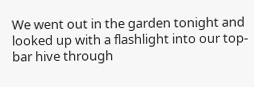We went out in the garden tonight and looked up with a flashlight into our top-bar hive through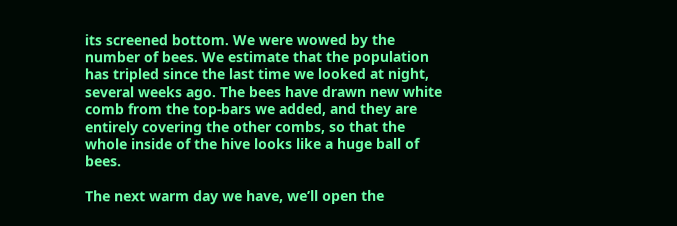its screened bottom. We were wowed by the number of bees. We estimate that the population has tripled since the last time we looked at night, several weeks ago. The bees have drawn new white comb from the top-bars we added, and they are entirely covering the other combs, so that the whole inside of the hive looks like a huge ball of bees.

The next warm day we have, we’ll open the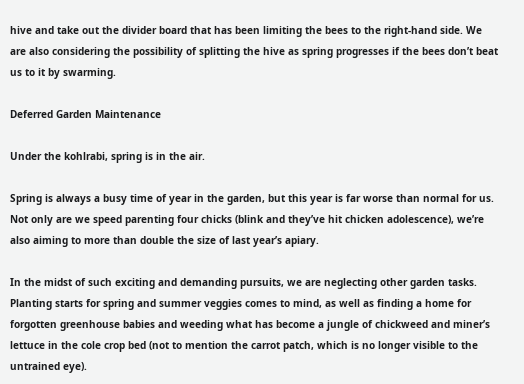hive and take out the divider board that has been limiting the bees to the right-hand side. We are also considering the possibility of splitting the hive as spring progresses if the bees don’t beat us to it by swarming.

Deferred Garden Maintenance

Under the kohlrabi, spring is in the air.

Spring is always a busy time of year in the garden, but this year is far worse than normal for us. Not only are we speed parenting four chicks (blink and they’ve hit chicken adolescence), we’re also aiming to more than double the size of last year’s apiary.

In the midst of such exciting and demanding pursuits, we are neglecting other garden tasks. Planting starts for spring and summer veggies comes to mind, as well as finding a home for forgotten greenhouse babies and weeding what has become a jungle of chickweed and miner’s lettuce in the cole crop bed (not to mention the carrot patch, which is no longer visible to the untrained eye).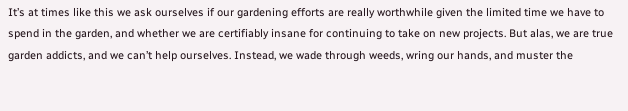It’s at times like this we ask ourselves if our gardening efforts are really worthwhile given the limited time we have to spend in the garden, and whether we are certifiably insane for continuing to take on new projects. But alas, we are true garden addicts, and we can’t help ourselves. Instead, we wade through weeds, wring our hands, and muster the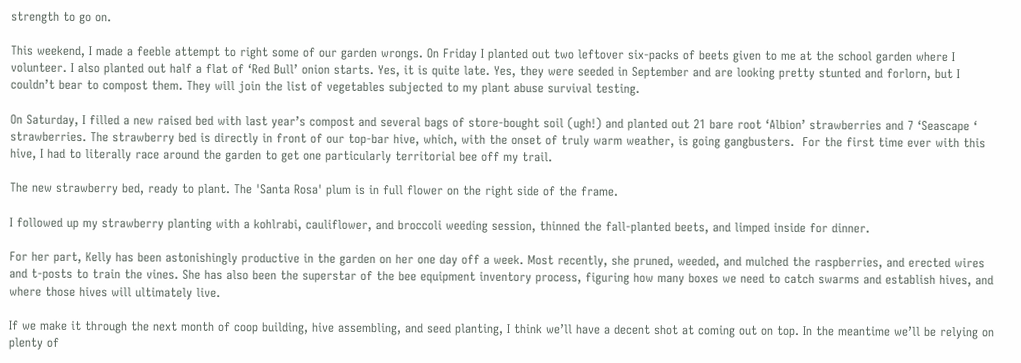strength to go on.

This weekend, I made a feeble attempt to right some of our garden wrongs. On Friday I planted out two leftover six-packs of beets given to me at the school garden where I volunteer. I also planted out half a flat of ‘Red Bull’ onion starts. Yes, it is quite late. Yes, they were seeded in September and are looking pretty stunted and forlorn, but I couldn’t bear to compost them. They will join the list of vegetables subjected to my plant abuse survival testing.

On Saturday, I filled a new raised bed with last year’s compost and several bags of store-bought soil (ugh!) and planted out 21 bare root ‘Albion’ strawberries and 7 ‘Seascape ‘ strawberries. The strawberry bed is directly in front of our top-bar hive, which, with the onset of truly warm weather, is going gangbusters.  For the first time ever with this hive, I had to literally race around the garden to get one particularly territorial bee off my trail.

The new strawberry bed, ready to plant. The 'Santa Rosa' plum is in full flower on the right side of the frame.

I followed up my strawberry planting with a kohlrabi, cauliflower, and broccoli weeding session, thinned the fall-planted beets, and limped inside for dinner.

For her part, Kelly has been astonishingly productive in the garden on her one day off a week. Most recently, she pruned, weeded, and mulched the raspberries, and erected wires and t-posts to train the vines. She has also been the superstar of the bee equipment inventory process, figuring how many boxes we need to catch swarms and establish hives, and where those hives will ultimately live.

If we make it through the next month of coop building, hive assembling, and seed planting, I think we’ll have a decent shot at coming out on top. In the meantime we’ll be relying on plenty of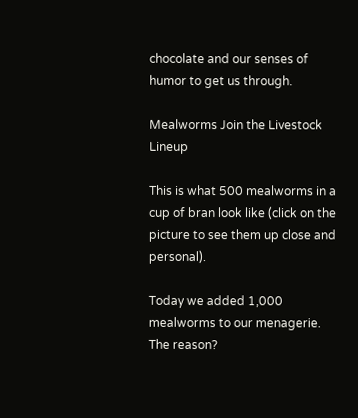chocolate and our senses of humor to get us through.

Mealworms Join the Livestock Lineup

This is what 500 mealworms in a cup of bran look like (click on the picture to see them up close and personal).

Today we added 1,000 mealworms to our menagerie. The reason?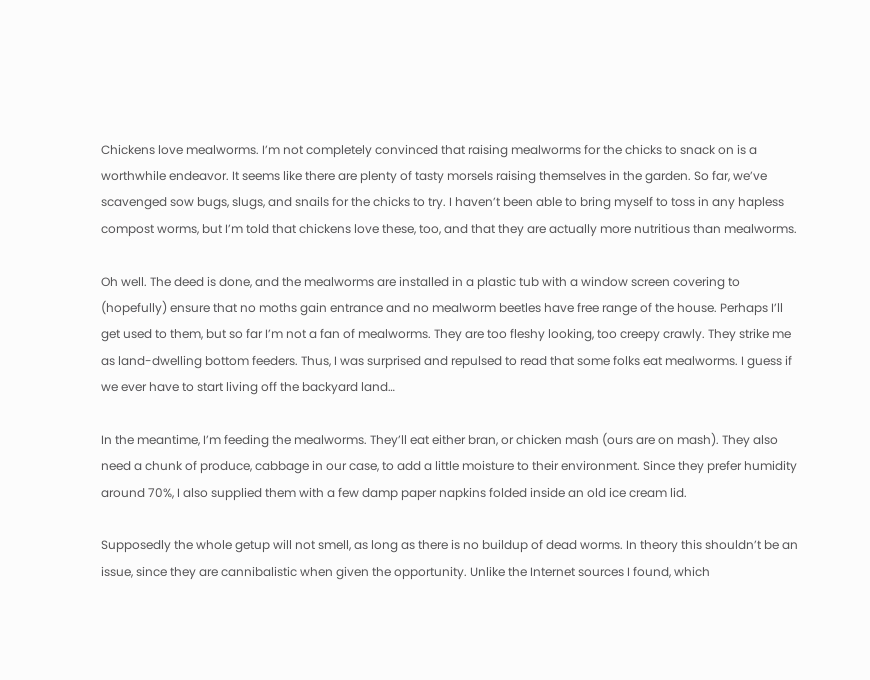Chickens love mealworms. I’m not completely convinced that raising mealworms for the chicks to snack on is a worthwhile endeavor. It seems like there are plenty of tasty morsels raising themselves in the garden. So far, we’ve scavenged sow bugs, slugs, and snails for the chicks to try. I haven’t been able to bring myself to toss in any hapless compost worms, but I’m told that chickens love these, too, and that they are actually more nutritious than mealworms.

Oh well. The deed is done, and the mealworms are installed in a plastic tub with a window screen covering to (hopefully) ensure that no moths gain entrance and no mealworm beetles have free range of the house. Perhaps I’ll get used to them, but so far I’m not a fan of mealworms. They are too fleshy looking, too creepy crawly. They strike me as land-dwelling bottom feeders. Thus, I was surprised and repulsed to read that some folks eat mealworms. I guess if we ever have to start living off the backyard land…

In the meantime, I’m feeding the mealworms. They’ll eat either bran, or chicken mash (ours are on mash). They also need a chunk of produce, cabbage in our case, to add a little moisture to their environment. Since they prefer humidity around 70%, I also supplied them with a few damp paper napkins folded inside an old ice cream lid.

Supposedly the whole getup will not smell, as long as there is no buildup of dead worms. In theory this shouldn’t be an issue, since they are cannibalistic when given the opportunity. Unlike the Internet sources I found, which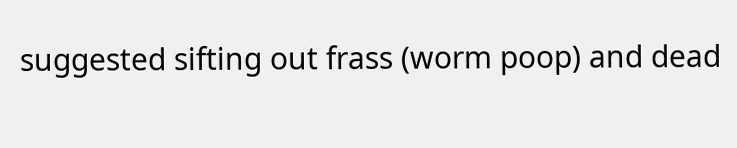suggested sifting out frass (worm poop) and dead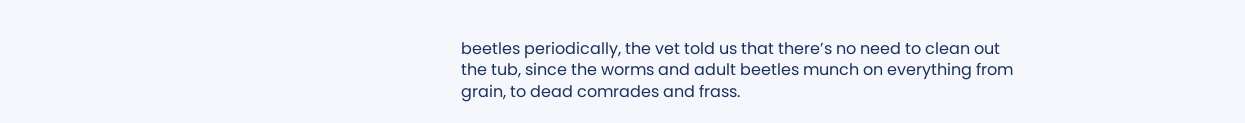beetles periodically, the vet told us that there’s no need to clean out the tub, since the worms and adult beetles munch on everything from grain, to dead comrades and frass.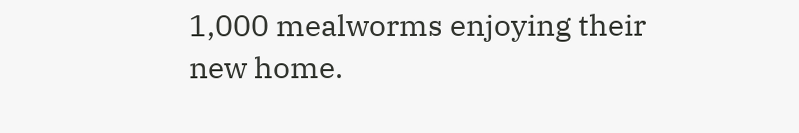1,000 mealworms enjoying their new home.